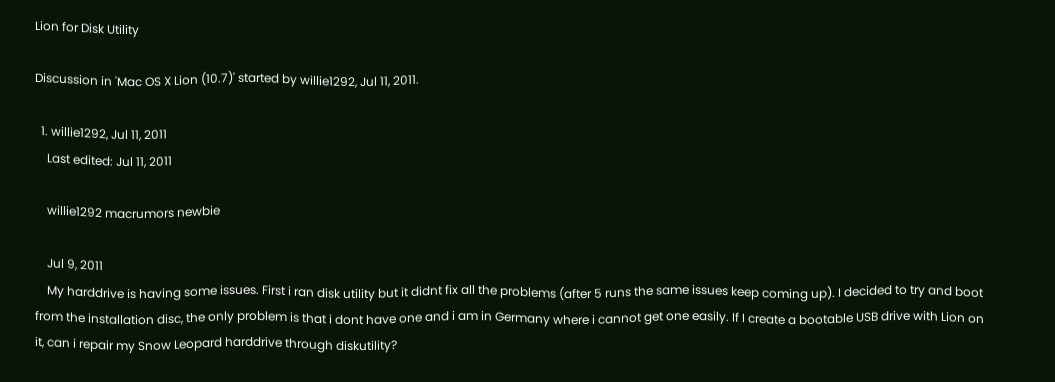Lion for Disk Utility

Discussion in 'Mac OS X Lion (10.7)' started by willie1292, Jul 11, 2011.

  1. willie1292, Jul 11, 2011
    Last edited: Jul 11, 2011

    willie1292 macrumors newbie

    Jul 9, 2011
    My harddrive is having some issues. First i ran disk utility but it didnt fix all the problems (after 5 runs the same issues keep coming up). I decided to try and boot from the installation disc, the only problem is that i dont have one and i am in Germany where i cannot get one easily. If I create a bootable USB drive with Lion on it, can i repair my Snow Leopard harddrive through diskutility?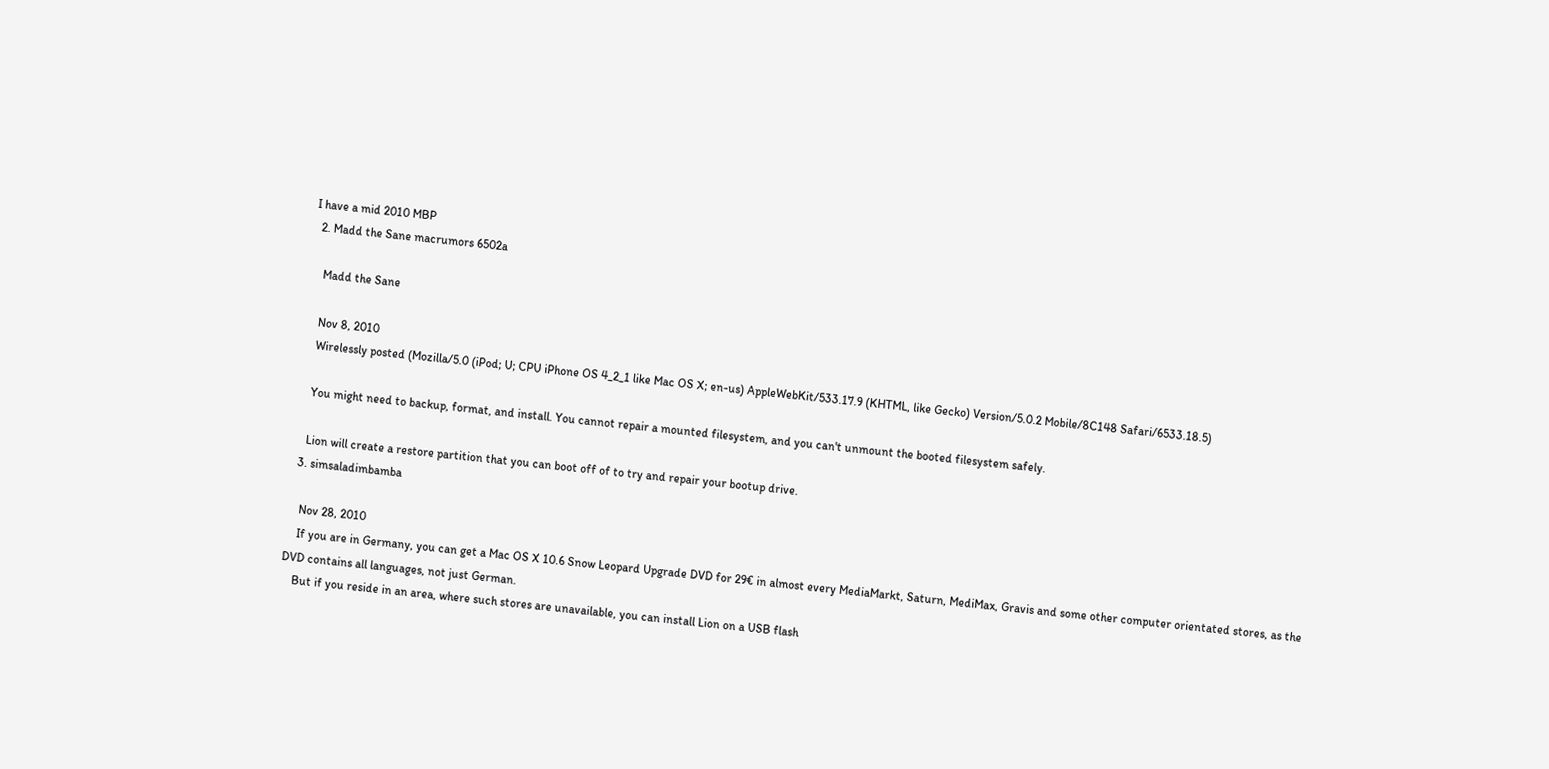I have a mid 2010 MBP
  2. Madd the Sane macrumors 6502a

    Madd the Sane

    Nov 8, 2010
    Wirelessly posted (Mozilla/5.0 (iPod; U; CPU iPhone OS 4_2_1 like Mac OS X; en-us) AppleWebKit/533.17.9 (KHTML, like Gecko) Version/5.0.2 Mobile/8C148 Safari/6533.18.5)

    You might need to backup, format, and install. You cannot repair a mounted filesystem, and you can't unmount the booted filesystem safely.

    Lion will create a restore partition that you can boot off of to try and repair your bootup drive.
  3. simsaladimbamba

    Nov 28, 2010
    If you are in Germany, you can get a Mac OS X 10.6 Snow Leopard Upgrade DVD for 29€ in almost every MediaMarkt, Saturn, MediMax, Gravis and some other computer orientated stores, as the DVD contains all languages, not just German.
    But if you reside in an area, where such stores are unavailable, you can install Lion on a USB flash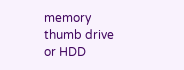memory thumb drive or HDD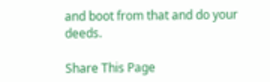and boot from that and do your deeds.

Share This Page